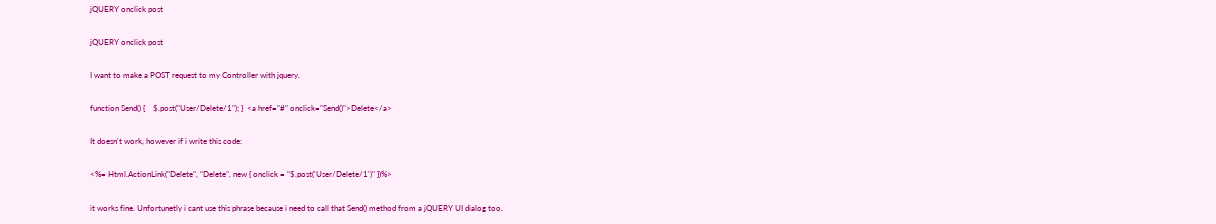jQUERY onclick post

jQUERY onclick post

I want to make a POST request to my Controller with jquery.

function Send() {    $.post("User/Delete/1"); }  <a href="#" onclick="Send()">Delete</a>

It doesn't work, however if i write this code:

<%= Html.ActionLink("Delete", "Delete", new { onclick = "$.post('User/Delete/1')" })%>

it works fine. Unfortunetly i cant use this phrase because i need to call that Send() method from a jQUERY UI dialog too.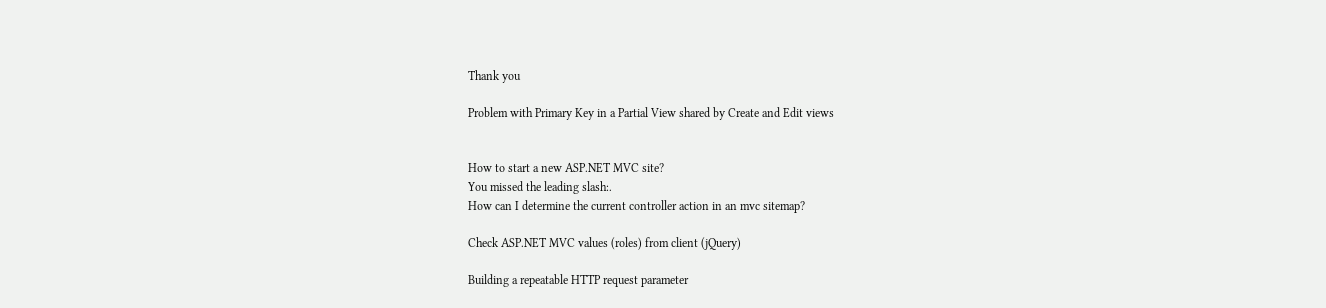Thank you

Problem with Primary Key in a Partial View shared by Create and Edit views


How to start a new ASP.NET MVC site?
You missed the leading slash:.
How can I determine the current controller action in an mvc sitemap?

Check ASP.NET MVC values (roles) from client (jQuery)

Building a repeatable HTTP request parameter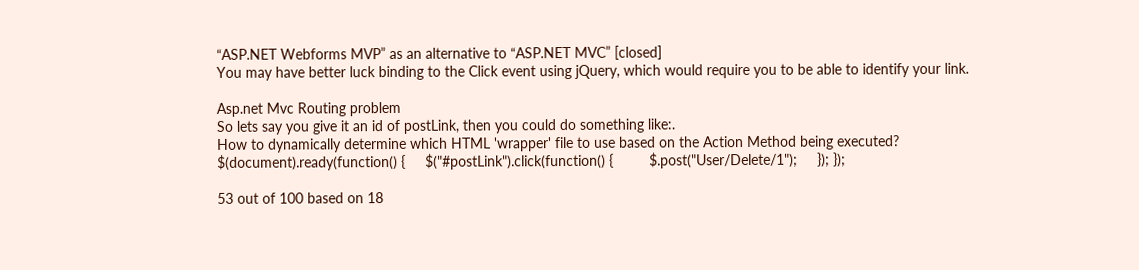“ASP.NET Webforms MVP” as an alternative to “ASP.NET MVC” [closed]
You may have better luck binding to the Click event using jQuery, which would require you to be able to identify your link.

Asp.net Mvc Routing problem
So lets say you give it an id of postLink, then you could do something like:.
How to dynamically determine which HTML 'wrapper' file to use based on the Action Method being executed?
$(document).ready(function() {     $("#postLink").click(function() {         $.post("User/Delete/1");     }); });

53 out of 100 based on 18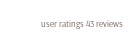user ratings 43 reviews